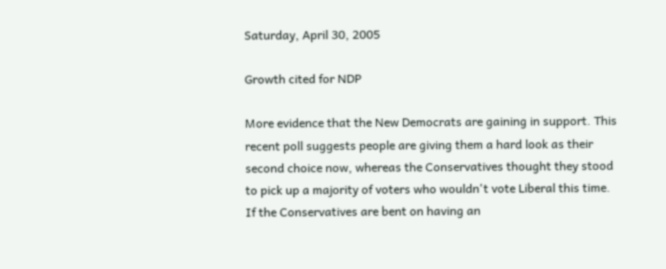Saturday, April 30, 2005

Growth cited for NDP

More evidence that the New Democrats are gaining in support. This recent poll suggests people are giving them a hard look as their second choice now, whereas the Conservatives thought they stood to pick up a majority of voters who wouldn't vote Liberal this time. If the Conservatives are bent on having an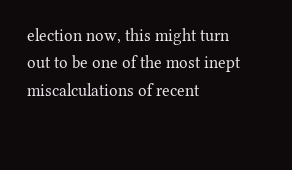election now, this might turn out to be one of the most inept miscalculations of recent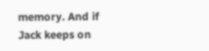memory. And if Jack keeps on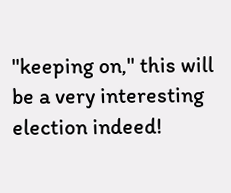"keeping on," this will be a very interesting election indeed!